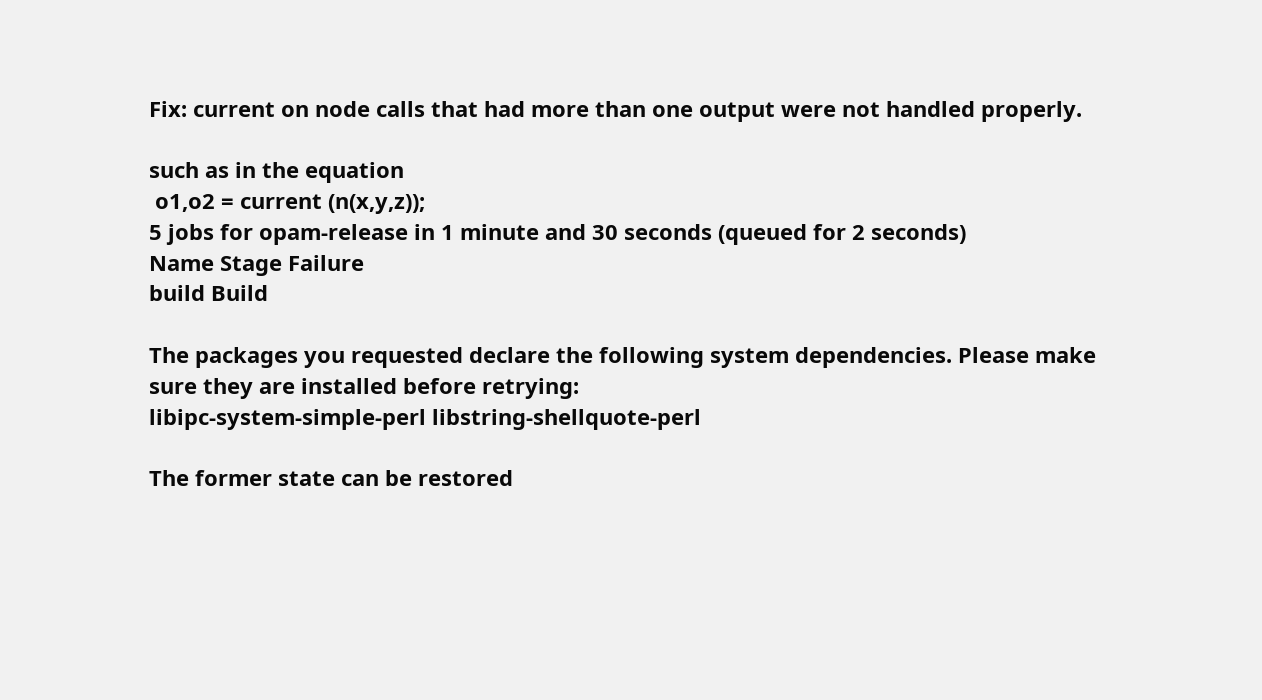Fix: current on node calls that had more than one output were not handled properly.

such as in the equation
 o1,o2 = current (n(x,y,z));
5 jobs for opam-release in 1 minute and 30 seconds (queued for 2 seconds)
Name Stage Failure
build Build

The packages you requested declare the following system dependencies. Please make sure they are installed before retrying:
libipc-system-simple-perl libstring-shellquote-perl

The former state can be restored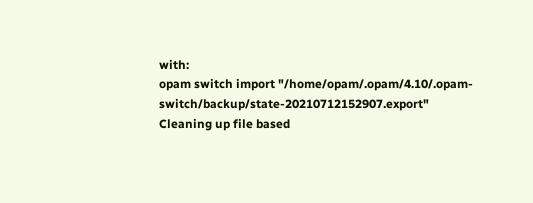with:
opam switch import "/home/opam/.opam/4.10/.opam-switch/backup/state-20210712152907.export"
Cleaning up file based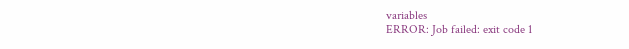variables
ERROR: Job failed: exit code 1